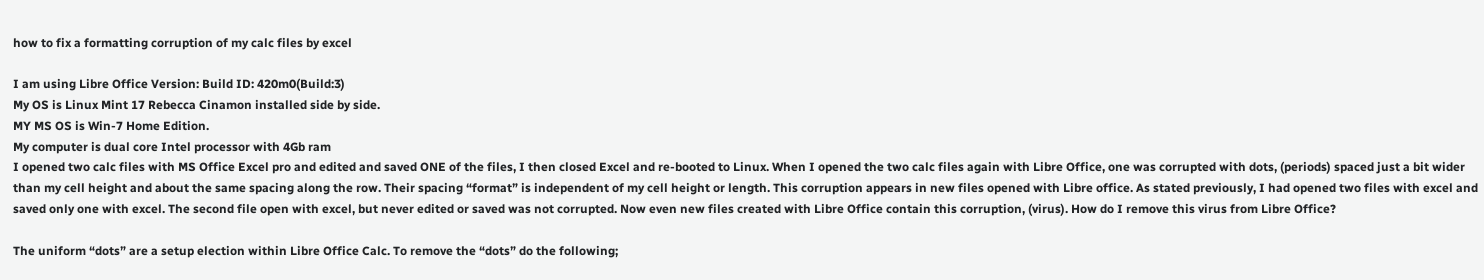how to fix a formatting corruption of my calc files by excel

I am using Libre Office Version: Build ID: 420m0(Build:3)
My OS is Linux Mint 17 Rebecca Cinamon installed side by side.
MY MS OS is Win-7 Home Edition.
My computer is dual core Intel processor with 4Gb ram
I opened two calc files with MS Office Excel pro and edited and saved ONE of the files, I then closed Excel and re-booted to Linux. When I opened the two calc files again with Libre Office, one was corrupted with dots, (periods) spaced just a bit wider than my cell height and about the same spacing along the row. Their spacing “format” is independent of my cell height or length. This corruption appears in new files opened with Libre office. As stated previously, I had opened two files with excel and saved only one with excel. The second file open with excel, but never edited or saved was not corrupted. Now even new files created with Libre Office contain this corruption, (virus). How do I remove this virus from Libre Office?

The uniform “dots” are a setup election within Libre Office Calc. To remove the “dots” do the following;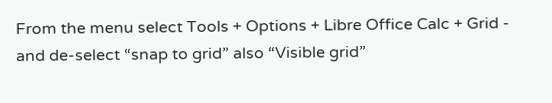From the menu select Tools + Options + Libre Office Calc + Grid - and de-select “snap to grid” also “Visible grid”